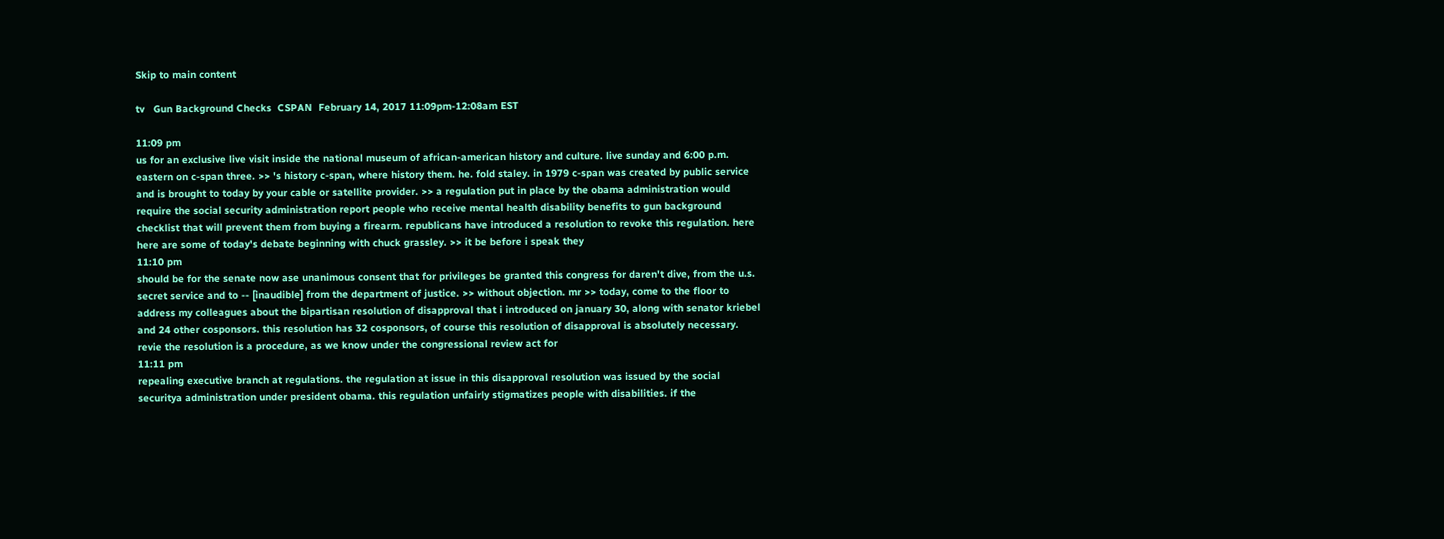Skip to main content

tv   Gun Background Checks  CSPAN  February 14, 2017 11:09pm-12:08am EST

11:09 pm
us for an exclusive live visit inside the national museum of african-american history and culture. live sunday and 6:00 p.m. eastern on c-span three. >> 's history c-span, where history them. he. fold staley. in 1979 c-span was created by public service and is brought to today by your cable or satellite provider. >> a regulation put in place by the obama administration would require the social security administration report people who receive mental health disability benefits to gun background checklist that will prevent them from buying a firearm. republicans have introduced a resolution to revoke this regulation. here here are some of today's debate beginning with chuck grassley. >> it be before i speak they
11:10 pm
should be for the senate now ase unanimous consent that for privileges be granted this congress for daren't dive, from the u.s. secret service and to -- [inaudible] from the department of justice. >> without objection. mr >> today, come to the floor to address my colleagues about the bipartisan resolution of disapproval that i introduced on january 30, along with senator kriebel and 24 other cosponsors. this resolution has 32 cosponsors, of course this resolution of disapproval is absolutely necessary. revie the resolution is a procedure, as we know under the congressional review act for
11:11 pm
repealing executive branch at regulations. the regulation at issue in this disapproval resolution was issued by the social securitya administration under president obama. this regulation unfairly stigmatizes people with disabilities. if the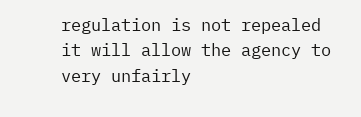regulation is not repealed it will allow the agency to very unfairly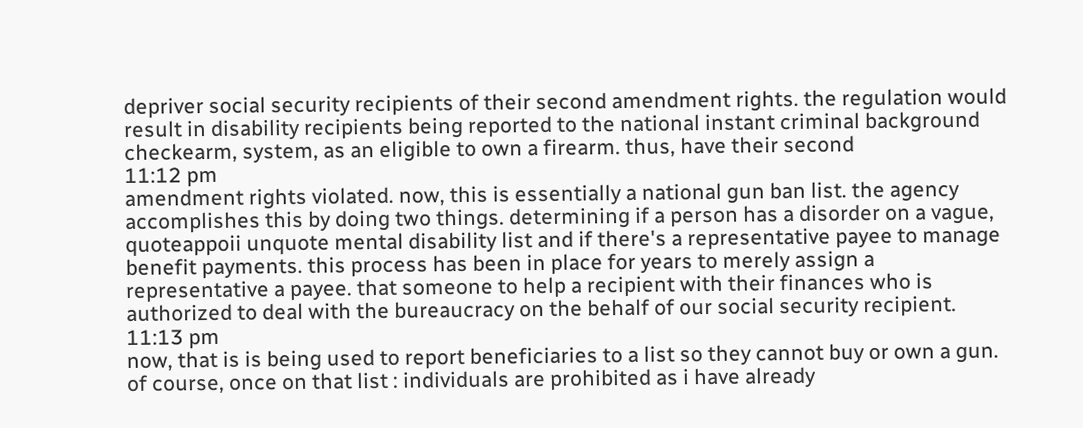depriver social security recipients of their second amendment rights. the regulation would result in disability recipients being reported to the national instant criminal background checkearm, system, as an eligible to own a firearm. thus, have their second
11:12 pm
amendment rights violated. now, this is essentially a national gun ban list. the agency accomplishes this by doing two things. determining if a person has a disorder on a vague, quoteappoii unquote mental disability list and if there's a representative payee to manage benefit payments. this process has been in place for years to merely assign a representative a payee. that someone to help a recipient with their finances who is authorized to deal with the bureaucracy on the behalf of our social security recipient.
11:13 pm
now, that is is being used to report beneficiaries to a list so they cannot buy or own a gun. of course, once on that list : individuals are prohibited as i have already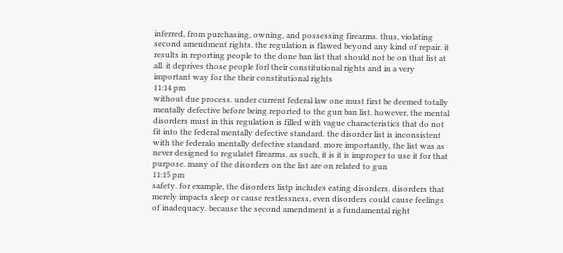inferred, from purchasing, owning, and possessing firearms. thus, violating second amendment rights. the regulation is flawed beyond any kind of repair. it results in reporting people to the done ban list that should not be on that list at all. it deprives those people forl their constitutional rights and in a very important way for the their constitutional rights
11:14 pm
without due process. under current federal law one must first be deemed totally mentally defective before being reported to the gun ban list. however, the mental disorders must in this regulation is filled with vague characteristics that do not fit into the federal mentally defective standard. the disorder list is inconsistent with the federalo mentally defective standard. more importantly, the list was as never designed to regulatet firearms. as such, it is it is improper to use it for that purpose. many of the disorders on the list are on related to gun
11:15 pm
safety. for example, the disorders listp includes eating disorders. disorders that merely impacts sleep or cause restlessness, even disorders could cause feelings of inadequacy. because the second amendment is a fundamental right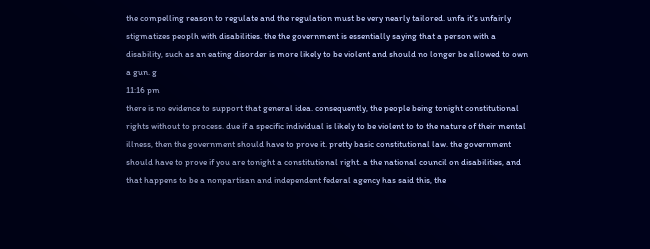the compelling reason to regulate and the regulation must be very nearly tailored. unfa it's unfairly stigmatizes peoplh with disabilities. the the government is essentially saying that a person with a disability, such as an eating disorder is more likely to be violent and should no longer be allowed to own a gun. g
11:16 pm
there is no evidence to support that general idea. consequently, the people being tonight constitutional rights without to process. due if a specific individual is likely to be violent to to the nature of their mental illness, then the government should have to prove it. pretty basic constitutional law. the government should have to prove if you are tonight a constitutional right. a the national council on disabilities, and that happens to be a nonpartisan and independent federal agency has said this, the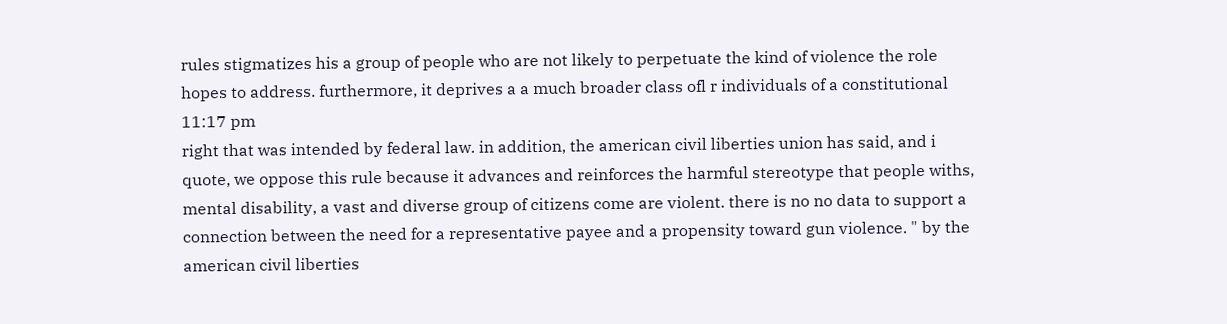rules stigmatizes his a group of people who are not likely to perpetuate the kind of violence the role hopes to address. furthermore, it deprives a a much broader class ofl r individuals of a constitutional
11:17 pm
right that was intended by federal law. in addition, the american civil liberties union has said, and i quote, we oppose this rule because it advances and reinforces the harmful stereotype that people withs, mental disability, a vast and diverse group of citizens come are violent. there is no no data to support a connection between the need for a representative payee and a propensity toward gun violence. " by the american civil liberties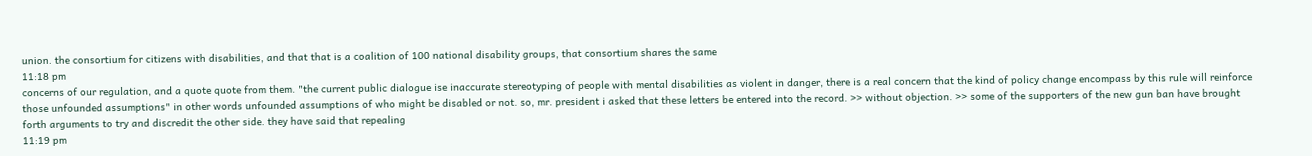union. the consortium for citizens with disabilities, and that that is a coalition of 100 national disability groups, that consortium shares the same
11:18 pm
concerns of our regulation, and a quote quote from them. "the current public dialogue ise inaccurate stereotyping of people with mental disabilities as violent in danger, there is a real concern that the kind of policy change encompass by this rule will reinforce those unfounded assumptions" in other words unfounded assumptions of who might be disabled or not. so, mr. president i asked that these letters be entered into the record. >> without objection. >> some of the supporters of the new gun ban have brought forth arguments to try and discredit the other side. they have said that repealing
11:19 pm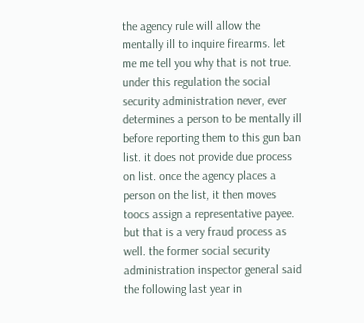the agency rule will allow the mentally ill to inquire firearms. let me me tell you why that is not true. under this regulation the social security administration never, ever determines a person to be mentally ill before reporting them to this gun ban list. it does not provide due process on list. once the agency places a person on the list, it then moves toocs assign a representative payee. but that is a very fraud process as well. the former social security administration inspector general said the following last year in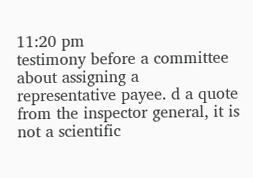11:20 pm
testimony before a committee about assigning a representative payee. d a quote from the inspector general, it is not a scientific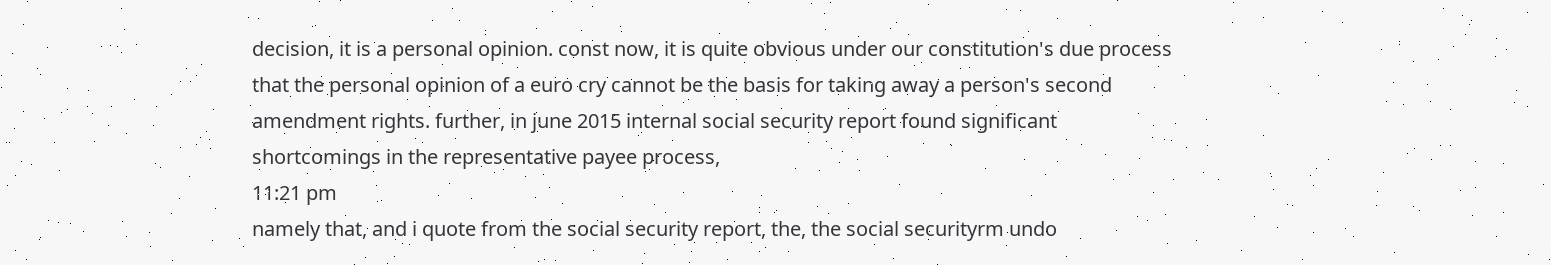decision, it is a personal opinion. const now, it is quite obvious under our constitution's due process that the personal opinion of a euro cry cannot be the basis for taking away a person's second amendment rights. further, in june 2015 internal social security report found significant shortcomings in the representative payee process,
11:21 pm
namely that, and i quote from the social security report, the, the social securityrm undo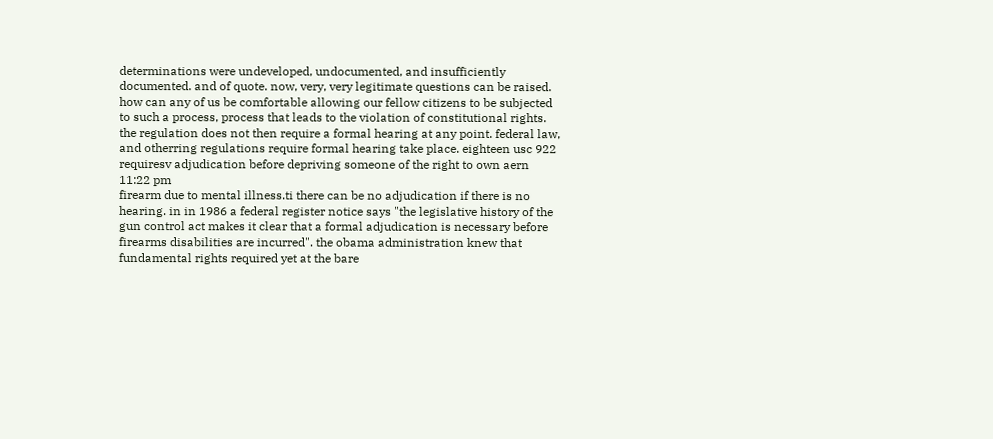determinations were undeveloped, undocumented, and insufficiently documented. and of quote. now, very, very legitimate questions can be raised. how can any of us be comfortable allowing our fellow citizens to be subjected to such a process, process that leads to the violation of constitutional rights. the regulation does not then require a formal hearing at any point. federal law, and otherring regulations require formal hearing take place. eighteen usc 922 requiresv adjudication before depriving someone of the right to own aern
11:22 pm
firearm due to mental illness.ti there can be no adjudication if there is no hearing. in in 1986 a federal register notice says "the legislative history of the gun control act makes it clear that a formal adjudication is necessary before firearms disabilities are incurred". the obama administration knew that fundamental rights required yet at the bare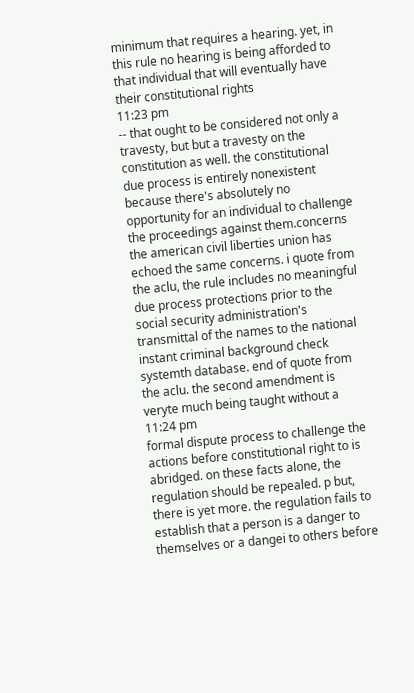minimum that requires a hearing. yet, in this rule no hearing is being afforded to that individual that will eventually have their constitutional rights
11:23 pm
-- that ought to be considered not only a travesty, but but a travesty on the constitution as well. the constitutional due process is entirely nonexistent because there's absolutely no opportunity for an individual to challenge the proceedings against them.concerns the american civil liberties union has echoed the same concerns. i quote from the aclu, the rule includes no meaningful due process protections prior to the social security administration's transmittal of the names to the national instant criminal background check systemth database. end of quote from the aclu. the second amendment is veryte much being taught without a
11:24 pm
formal dispute process to challenge the actions before constitutional right to is abridged. on these facts alone, the regulation should be repealed. p but, there is yet more. the regulation fails to establish that a person is a danger to themselves or a dangei to others before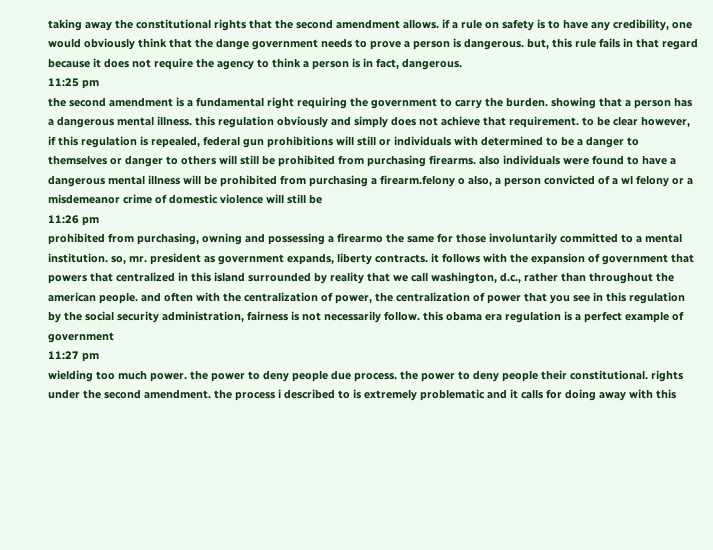taking away the constitutional rights that the second amendment allows. if a rule on safety is to have any credibility, one would obviously think that the dange government needs to prove a person is dangerous. but, this rule fails in that regard because it does not require the agency to think a person is in fact, dangerous.
11:25 pm
the second amendment is a fundamental right requiring the government to carry the burden. showing that a person has a dangerous mental illness. this regulation obviously and simply does not achieve that requirement. to be clear however, if this regulation is repealed, federal gun prohibitions will still or individuals with determined to be a danger to themselves or danger to others will still be prohibited from purchasing firearms. also individuals were found to have a dangerous mental illness will be prohibited from purchasing a firearm.felony o also, a person convicted of a wl felony or a misdemeanor crime of domestic violence will still be
11:26 pm
prohibited from purchasing, owning and possessing a firearmo the same for those involuntarily committed to a mental institution. so, mr. president as government expands, liberty contracts. it follows with the expansion of government that powers that centralized in this island surrounded by reality that we call washington, d.c., rather than throughout the american people. and often with the centralization of power, the centralization of power that you see in this regulation by the social security administration, fairness is not necessarily follow. this obama era regulation is a perfect example of government
11:27 pm
wielding too much power. the power to deny people due process. the power to deny people their constitutional. rights under the second amendment. the process i described to is extremely problematic and it calls for doing away with this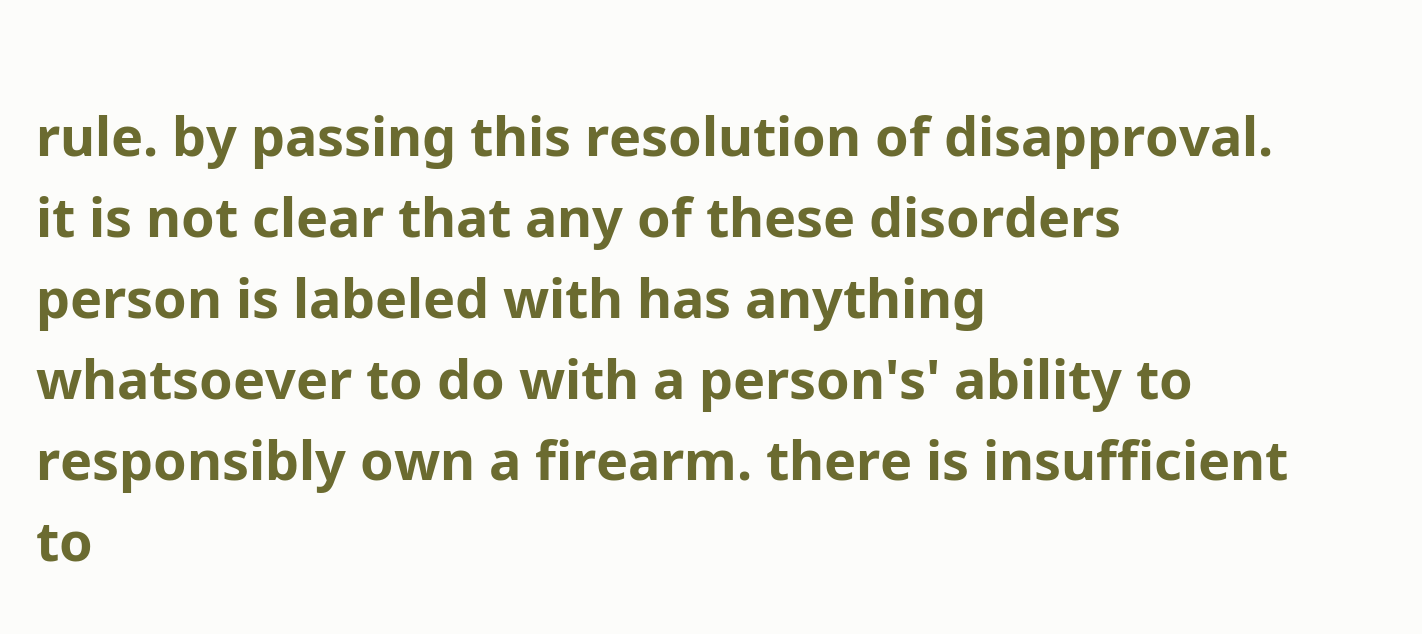rule. by passing this resolution of disapproval. it is not clear that any of these disorders person is labeled with has anything whatsoever to do with a person's' ability to responsibly own a firearm. there is insufficient to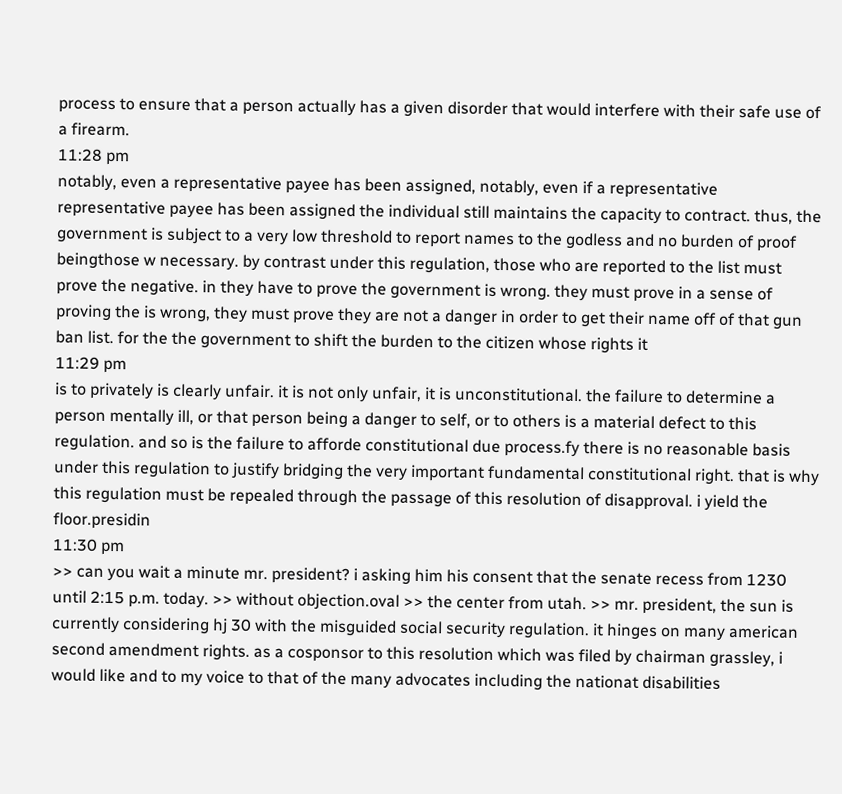process to ensure that a person actually has a given disorder that would interfere with their safe use of a firearm.
11:28 pm
notably, even a representative payee has been assigned, notably, even if a representative representative payee has been assigned the individual still maintains the capacity to contract. thus, the government is subject to a very low threshold to report names to the godless and no burden of proof beingthose w necessary. by contrast under this regulation, those who are reported to the list must prove the negative. in they have to prove the government is wrong. they must prove in a sense of proving the is wrong, they must prove they are not a danger in order to get their name off of that gun ban list. for the the government to shift the burden to the citizen whose rights it
11:29 pm
is to privately is clearly unfair. it is not only unfair, it is unconstitutional. the failure to determine a person mentally ill, or that person being a danger to self, or to others is a material defect to this regulation. and so is the failure to afforde constitutional due process.fy there is no reasonable basis under this regulation to justify bridging the very important fundamental constitutional right. that is why this regulation must be repealed through the passage of this resolution of disapproval. i yield the floor.presidin
11:30 pm
>> can you wait a minute mr. president? i asking him his consent that the senate recess from 1230 until 2:15 p.m. today. >> without objection.oval >> the center from utah. >> mr. president, the sun is currently considering hj 30 with the misguided social security regulation. it hinges on many american second amendment rights. as a cosponsor to this resolution which was filed by chairman grassley, i would like and to my voice to that of the many advocates including the nationat disabilities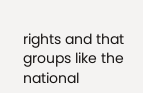rights and that groups like the national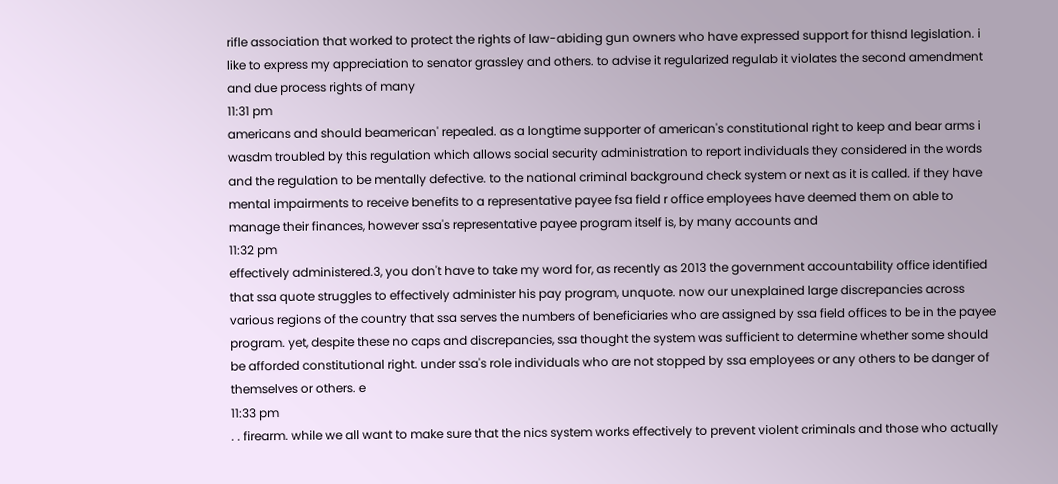rifle association that worked to protect the rights of law-abiding gun owners who have expressed support for thisnd legislation. i like to express my appreciation to senator grassley and others. to advise it regularized regulab it violates the second amendment and due process rights of many
11:31 pm
americans and should beamerican' repealed. as a longtime supporter of american's constitutional right to keep and bear arms i wasdm troubled by this regulation which allows social security administration to report individuals they considered in the words and the regulation to be mentally defective. to the national criminal background check system or next as it is called. if they have mental impairments to receive benefits to a representative payee fsa field r office employees have deemed them on able to manage their finances, however ssa's representative payee program itself is, by many accounts and
11:32 pm
effectively administered.3, you don't have to take my word for, as recently as 2013 the government accountability office identified that ssa quote struggles to effectively administer his pay program, unquote. now our unexplained large discrepancies across various regions of the country that ssa serves the numbers of beneficiaries who are assigned by ssa field offices to be in the payee program. yet, despite these no caps and discrepancies, ssa thought the system was sufficient to determine whether some should be afforded constitutional right. under ssa's role individuals who are not stopped by ssa employees or any others to be danger of themselves or others. e
11:33 pm
. . firearm. while we all want to make sure that the nics system works effectively to prevent violent criminals and those who actually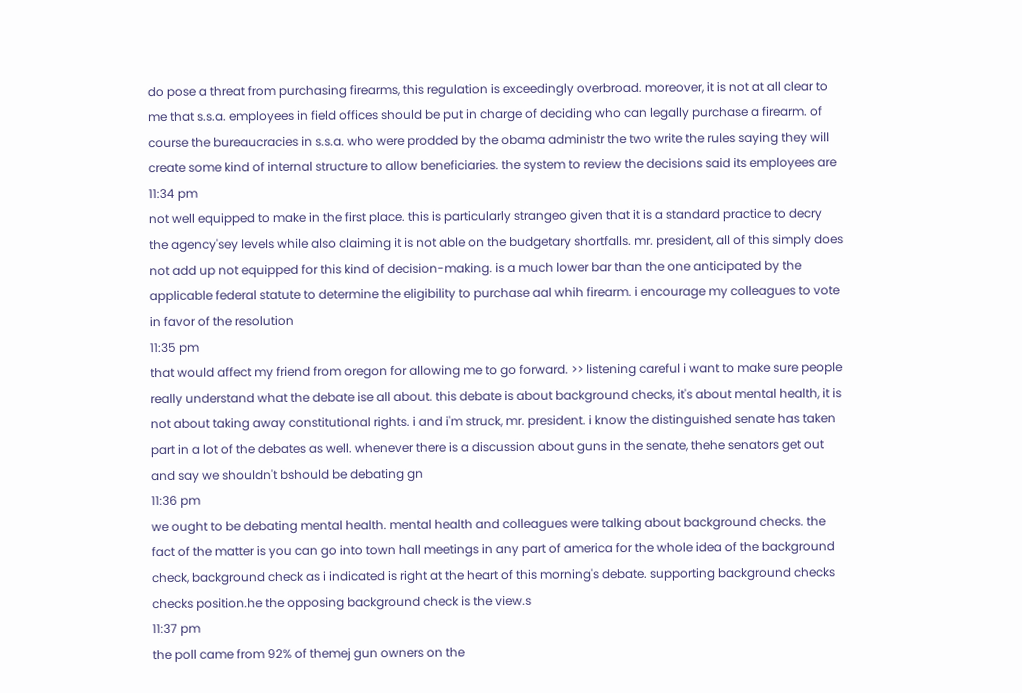do pose a threat from purchasing firearms, this regulation is exceedingly overbroad. moreover, it is not at all clear to me that s.s.a. employees in field offices should be put in charge of deciding who can legally purchase a firearm. of course the bureaucracies in s.s.a. who were prodded by the obama administr the two write the rules saying they will create some kind of internal structure to allow beneficiaries. the system to review the decisions said its employees are
11:34 pm
not well equipped to make in the first place. this is particularly strangeo given that it is a standard practice to decry the agency'sey levels while also claiming it is not able on the budgetary shortfalls. mr. president, all of this simply does not add up not equipped for this kind of decision-making. is a much lower bar than the one anticipated by the applicable federal statute to determine the eligibility to purchase aal whih firearm. i encourage my colleagues to vote in favor of the resolution
11:35 pm
that would affect my friend from oregon for allowing me to go forward. >> listening careful i want to make sure people really understand what the debate ise all about. this debate is about background checks, it's about mental health, it is not about taking away constitutional rights. i and i'm struck, mr. president. i know the distinguished senate has taken part in a lot of the debates as well. whenever there is a discussion about guns in the senate, thehe senators get out and say we shouldn't bshould be debating gn
11:36 pm
we ought to be debating mental health. mental health and colleagues were talking about background checks. the fact of the matter is you can go into town hall meetings in any part of america for the whole idea of the background check, background check as i indicated is right at the heart of this morning's debate. supporting background checks checks position.he the opposing background check is the view.s
11:37 pm
the poll came from 92% of themej gun owners on the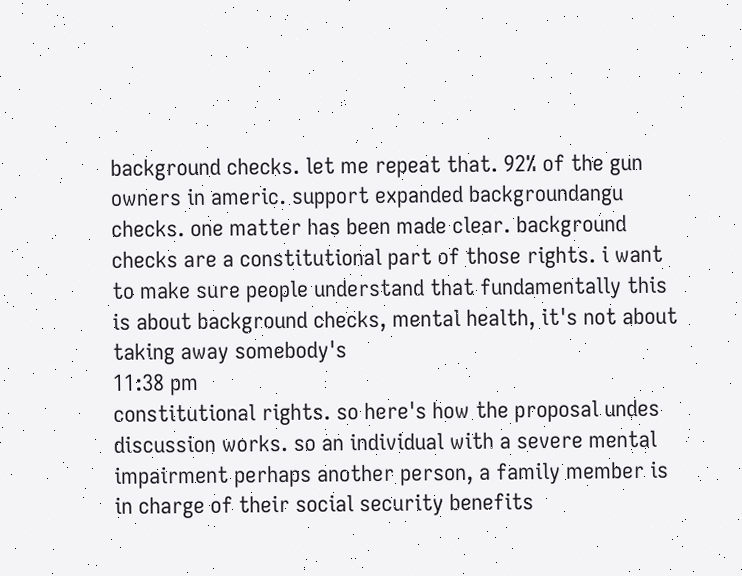background checks. let me repeat that. 92% of the gun owners in americ. support expanded backgroundangu checks. one matter has been made clear. background checks are a constitutional part of those rights. i want to make sure people understand that fundamentally this is about background checks, mental health, it's not about taking away somebody's
11:38 pm
constitutional rights. so here's how the proposal undes discussion works. so an individual with a severe mental impairment perhaps another person, a family member is in charge of their social security benefits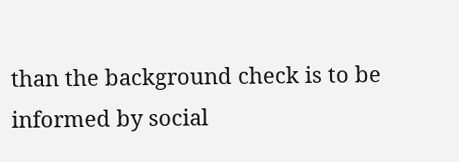than the background check is to be informed by social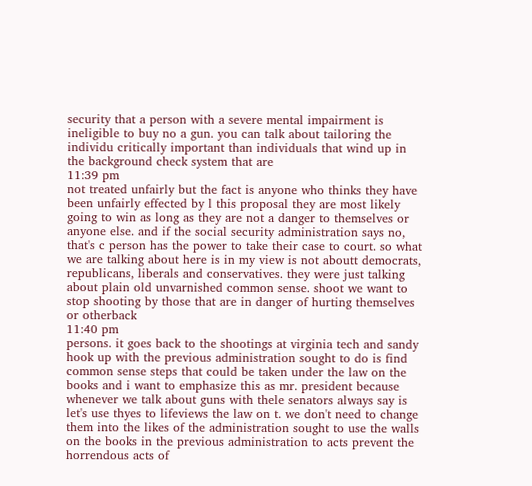security that a person with a severe mental impairment is ineligible to buy no a gun. you can talk about tailoring the individu critically important than individuals that wind up in the background check system that are
11:39 pm
not treated unfairly but the fact is anyone who thinks they have been unfairly effected by l this proposal they are most likely going to win as long as they are not a danger to themselves or anyone else. and if the social security administration says no, that's c person has the power to take their case to court. so what we are talking about here is in my view is not aboutt democrats, republicans, liberals and conservatives. they were just talking about plain old unvarnished common sense. shoot we want to stop shooting by those that are in danger of hurting themselves or otherback
11:40 pm
persons. it goes back to the shootings at virginia tech and sandy hook up with the previous administration sought to do is find common sense steps that could be taken under the law on the books and i want to emphasize this as mr. president because whenever we talk about guns with thele senators always say is let's use thyes to lifeviews the law on t. we don't need to change them into the likes of the administration sought to use the walls on the books in the previous administration to acts prevent the horrendous acts of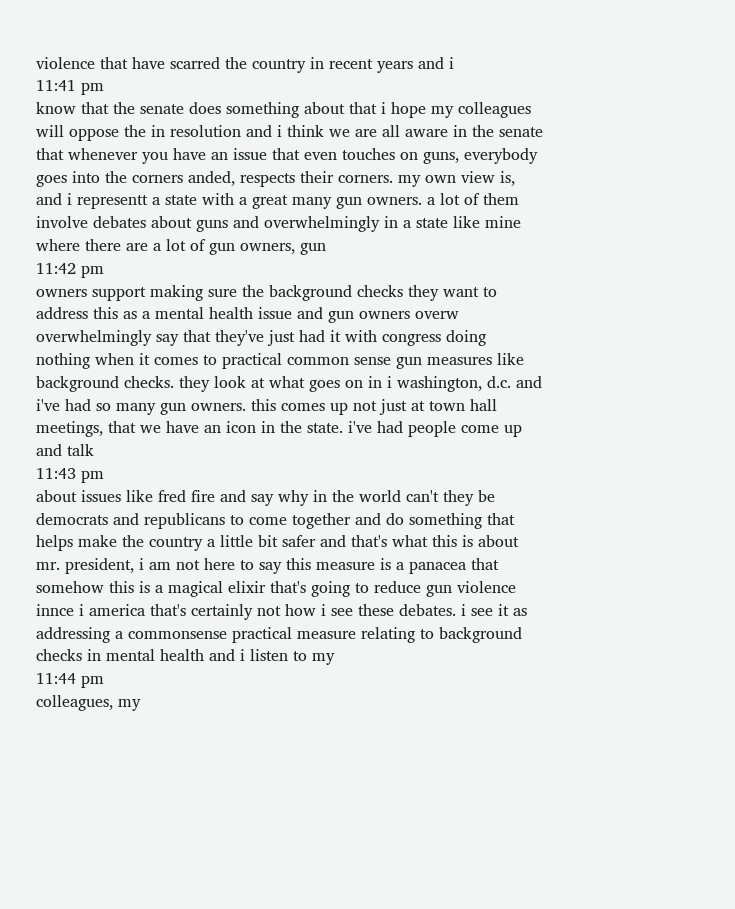violence that have scarred the country in recent years and i
11:41 pm
know that the senate does something about that i hope my colleagues will oppose the in resolution and i think we are all aware in the senate that whenever you have an issue that even touches on guns, everybody goes into the corners anded, respects their corners. my own view is, and i representt a state with a great many gun owners. a lot of them involve debates about guns and overwhelmingly in a state like mine where there are a lot of gun owners, gun
11:42 pm
owners support making sure the background checks they want to address this as a mental health issue and gun owners overw overwhelmingly say that they've just had it with congress doing nothing when it comes to practical common sense gun measures like background checks. they look at what goes on in i washington, d.c. and i've had so many gun owners. this comes up not just at town hall meetings, that we have an icon in the state. i've had people come up and talk
11:43 pm
about issues like fred fire and say why in the world can't they be democrats and republicans to come together and do something that helps make the country a little bit safer and that's what this is about mr. president, i am not here to say this measure is a panacea that somehow this is a magical elixir that's going to reduce gun violence innce i america that's certainly not how i see these debates. i see it as addressing a commonsense practical measure relating to background checks in mental health and i listen to my
11:44 pm
colleagues, my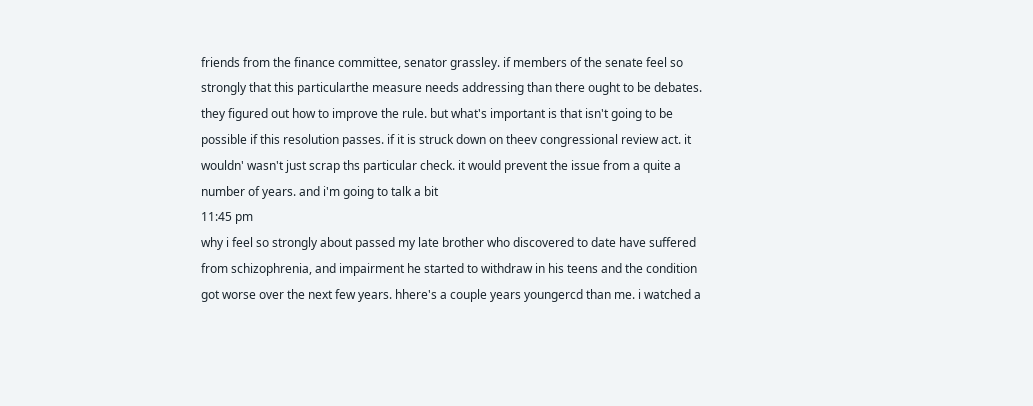friends from the finance committee, senator grassley. if members of the senate feel so strongly that this particularthe measure needs addressing than there ought to be debates. they figured out how to improve the rule. but what's important is that isn't going to be possible if this resolution passes. if it is struck down on theev congressional review act. it wouldn' wasn't just scrap ths particular check. it would prevent the issue from a quite a number of years. and i'm going to talk a bit
11:45 pm
why i feel so strongly about passed my late brother who discovered to date have suffered from schizophrenia, and impairment he started to withdraw in his teens and the condition got worse over the next few years. hhere's a couple years youngercd than me. i watched a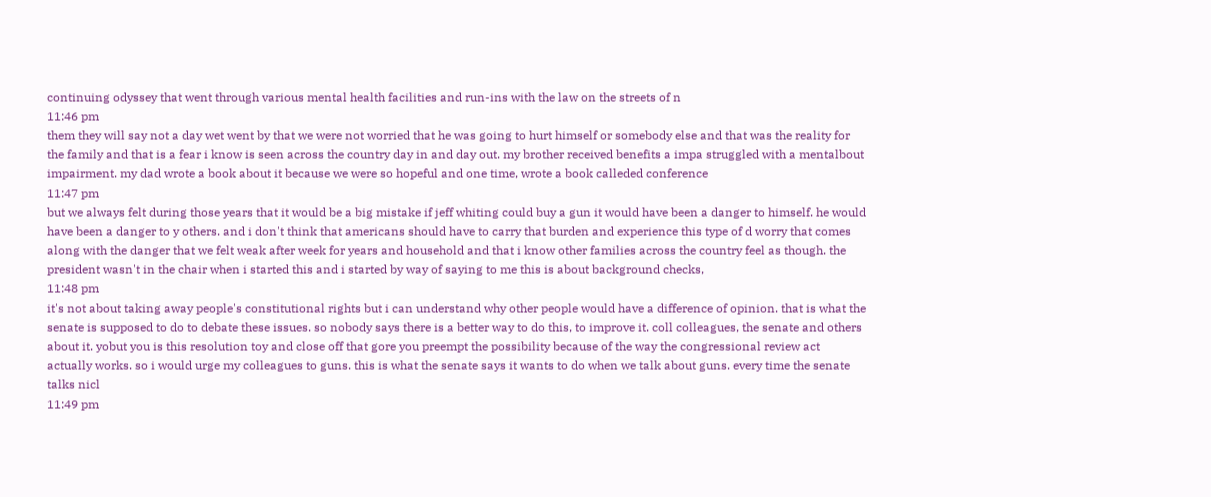continuing odyssey that went through various mental health facilities and run-ins with the law on the streets of n
11:46 pm
them they will say not a day wet went by that we were not worried that he was going to hurt himself or somebody else and that was the reality for the family and that is a fear i know is seen across the country day in and day out. my brother received benefits a impa struggled with a mentalbout impairment. my dad wrote a book about it because we were so hopeful and one time, wrote a book calleded conference
11:47 pm
but we always felt during those years that it would be a big mistake if jeff whiting could buy a gun it would have been a danger to himself. he would have been a danger to y others. and i don't think that americans should have to carry that burden and experience this type of d worry that comes along with the danger that we felt weak after week for years and household and that i know other families across the country feel as though. the president wasn't in the chair when i started this and i started by way of saying to me this is about background checks,
11:48 pm
it's not about taking away people's constitutional rights but i can understand why other people would have a difference of opinion. that is what the senate is supposed to do to debate these issues. so nobody says there is a better way to do this, to improve it. coll colleagues, the senate and others about it. yobut you is this resolution toy and close off that gore you preempt the possibility because of the way the congressional review act actually works. so i would urge my colleagues to guns. this is what the senate says it wants to do when we talk about guns. every time the senate talks nicl
11:49 pm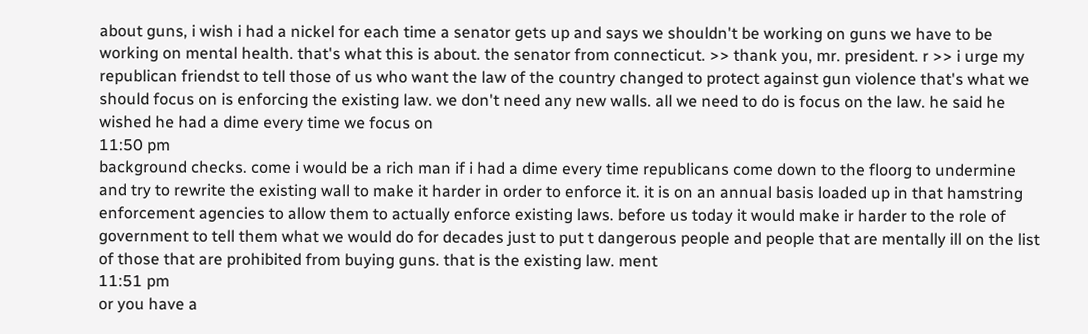about guns, i wish i had a nickel for each time a senator gets up and says we shouldn't be working on guns we have to be working on mental health. that's what this is about. the senator from connecticut. >> thank you, mr. president. r >> i urge my republican friendst to tell those of us who want the law of the country changed to protect against gun violence that's what we should focus on is enforcing the existing law. we don't need any new walls. all we need to do is focus on the law. he said he wished he had a dime every time we focus on
11:50 pm
background checks. come i would be a rich man if i had a dime every time republicans come down to the floorg to undermine and try to rewrite the existing wall to make it harder in order to enforce it. it is on an annual basis loaded up in that hamstring enforcement agencies to allow them to actually enforce existing laws. before us today it would make ir harder to the role of government to tell them what we would do for decades just to put t dangerous people and people that are mentally ill on the list of those that are prohibited from buying guns. that is the existing law. ment
11:51 pm
or you have a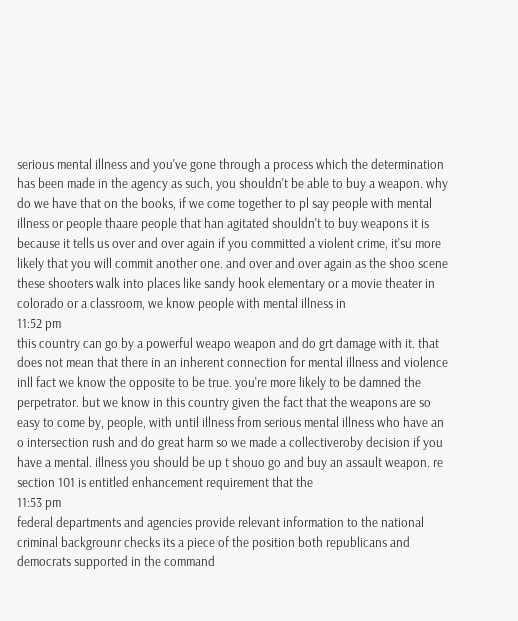serious mental illness and you've gone through a process which the determination has been made in the agency as such, you shouldn't be able to buy a weapon. why do we have that on the books, if we come together to pl say people with mental illness or people thaare people that han agitated shouldn't to buy weapons it is because it tells us over and over again if you committed a violent crime, it'su more likely that you will commit another one. and over and over again as the shoo scene these shooters walk into places like sandy hook elementary or a movie theater in colorado or a classroom, we know people with mental illness in
11:52 pm
this country can go by a powerful weapo weapon and do grt damage with it. that does not mean that there in an inherent connection for mental illness and violence inll fact we know the opposite to be true. you're more likely to be damned the perpetrator. but we know in this country given the fact that the weapons are so easy to come by, people, with until illness from serious mental illness who have an o intersection rush and do great harm so we made a collectiveroby decision if you have a mental. illness you should be up t shouo go and buy an assault weapon. re section 101 is entitled enhancement requirement that the
11:53 pm
federal departments and agencies provide relevant information to the national criminal backgrounr checks its a piece of the position both republicans and democrats supported in the command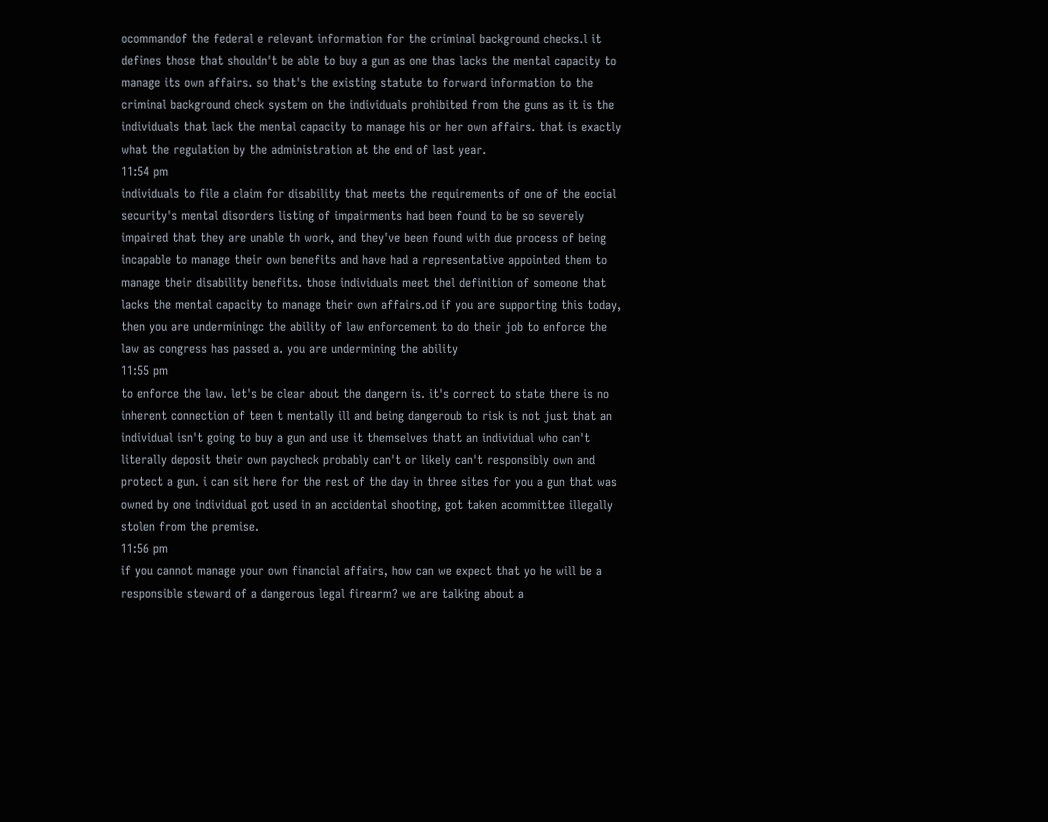ocommandof the federal e relevant information for the criminal background checks.l it defines those that shouldn't be able to buy a gun as one thas lacks the mental capacity to manage its own affairs. so that's the existing statute to forward information to the criminal background check system on the individuals prohibited from the guns as it is the individuals that lack the mental capacity to manage his or her own affairs. that is exactly what the regulation by the administration at the end of last year.
11:54 pm
individuals to file a claim for disability that meets the requirements of one of the eocial security's mental disorders listing of impairments had been found to be so severely impaired that they are unable th work, and they've been found with due process of being incapable to manage their own benefits and have had a representative appointed them to manage their disability benefits. those individuals meet thel definition of someone that lacks the mental capacity to manage their own affairs.od if you are supporting this today, then you are underminingc the ability of law enforcement to do their job to enforce the law as congress has passed a. you are undermining the ability
11:55 pm
to enforce the law. let's be clear about the dangern is. it's correct to state there is no inherent connection of teen t mentally ill and being dangeroub to risk is not just that an individual isn't going to buy a gun and use it themselves thatt an individual who can't literally deposit their own paycheck probably can't or likely can't responsibly own and protect a gun. i can sit here for the rest of the day in three sites for you a gun that was owned by one individual got used in an accidental shooting, got taken acommittee illegally stolen from the premise.
11:56 pm
if you cannot manage your own financial affairs, how can we expect that yo he will be a responsible steward of a dangerous legal firearm? we are talking about a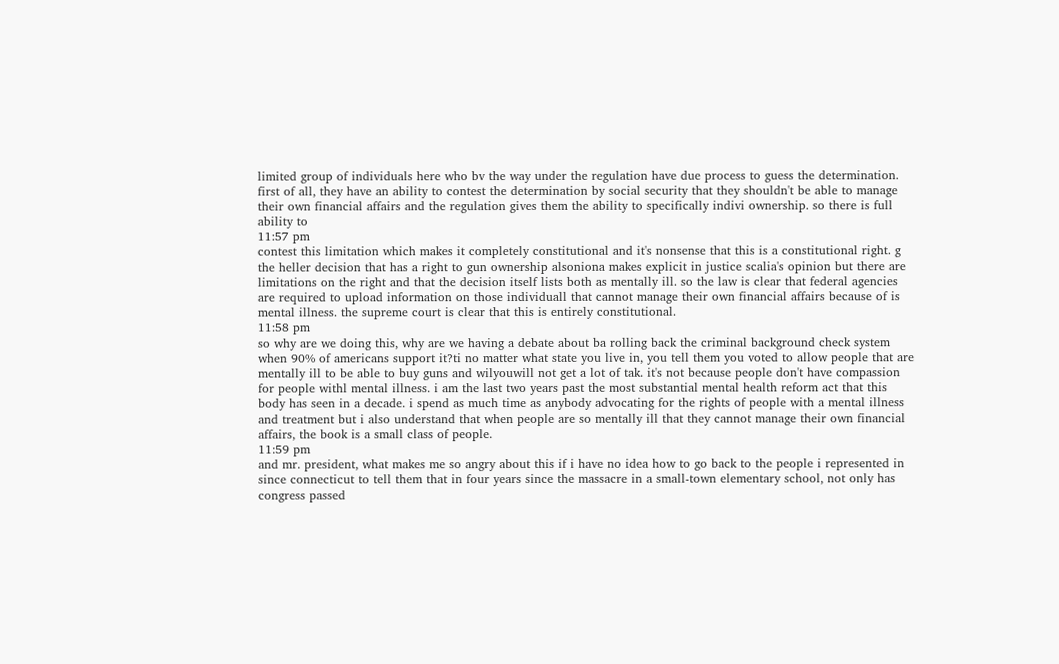limited group of individuals here who bv the way under the regulation have due process to guess the determination. first of all, they have an ability to contest the determination by social security that they shouldn't be able to manage their own financial affairs and the regulation gives them the ability to specifically indivi ownership. so there is full ability to
11:57 pm
contest this limitation which makes it completely constitutional and it's nonsense that this is a constitutional right. g the heller decision that has a right to gun ownership alsoniona makes explicit in justice scalia's opinion but there are limitations on the right and that the decision itself lists both as mentally ill. so the law is clear that federal agencies are required to upload information on those individuall that cannot manage their own financial affairs because of is mental illness. the supreme court is clear that this is entirely constitutional.
11:58 pm
so why are we doing this, why are we having a debate about ba rolling back the criminal background check system when 90% of americans support it?ti no matter what state you live in, you tell them you voted to allow people that are mentally ill to be able to buy guns and wilyouwill not get a lot of tak. it's not because people don't have compassion for people withl mental illness. i am the last two years past the most substantial mental health reform act that this body has seen in a decade. i spend as much time as anybody advocating for the rights of people with a mental illness and treatment but i also understand that when people are so mentally ill that they cannot manage their own financial affairs, the book is a small class of people.
11:59 pm
and mr. president, what makes me so angry about this if i have no idea how to go back to the people i represented in since connecticut to tell them that in four years since the massacre in a small-town elementary school, not only has congress passed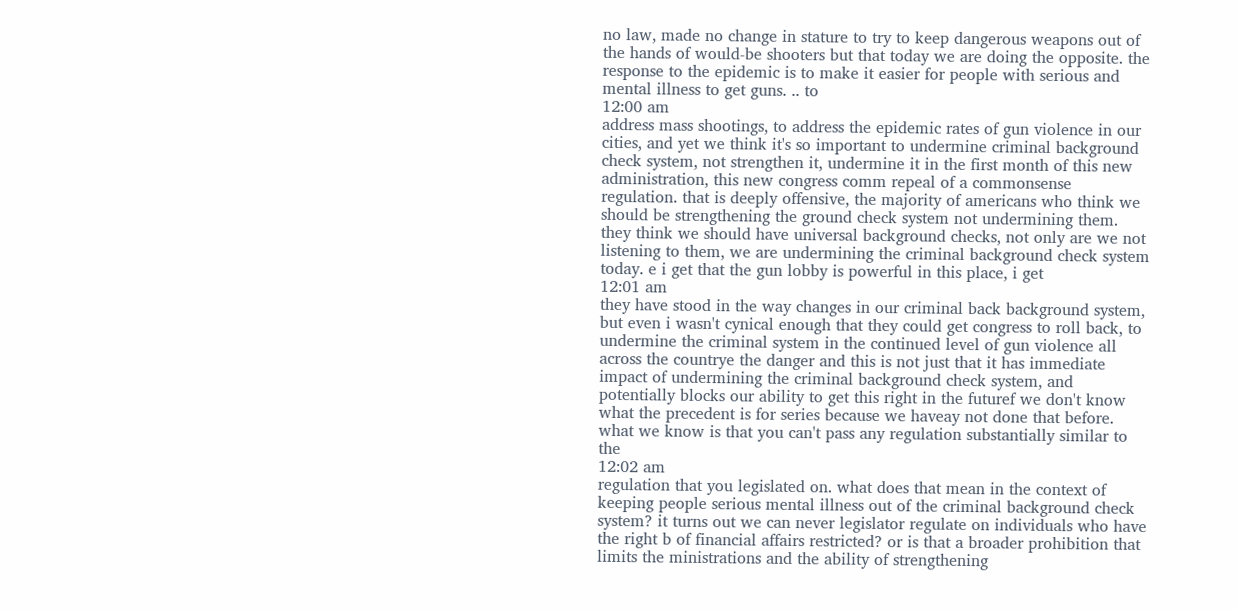no law, made no change in stature to try to keep dangerous weapons out of the hands of would-be shooters but that today we are doing the opposite. the response to the epidemic is to make it easier for people with serious and mental illness to get guns. .. to
12:00 am
address mass shootings, to address the epidemic rates of gun violence in our cities, and yet we think it's so important to undermine criminal background check system, not strengthen it, undermine it in the first month of this new administration, this new congress comm repeal of a commonsense regulation. that is deeply offensive, the majority of americans who think we should be strengthening the ground check system not undermining them. they think we should have universal background checks, not only are we not listening to them, we are undermining the criminal background check system today. e i get that the gun lobby is powerful in this place, i get
12:01 am
they have stood in the way changes in our criminal back background system, but even i wasn't cynical enough that they could get congress to roll back, to undermine the criminal system in the continued level of gun violence all across the countrye the danger and this is not just that it has immediate impact of undermining the criminal background check system, and potentially blocks our ability to get this right in the futuref we don't know what the precedent is for series because we haveay not done that before. what we know is that you can't pass any regulation substantially similar to the
12:02 am
regulation that you legislated on. what does that mean in the context of keeping people serious mental illness out of the criminal background check system? it turns out we can never legislator regulate on individuals who have the right b of financial affairs restricted? or is that a broader prohibition that limits the ministrations and the ability of strengthening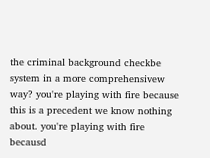the criminal background checkbe system in a more comprehensivew way? you're playing with fire because this is a precedent we know nothing about. you're playing with fire becausd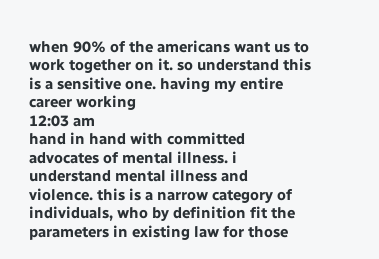when 90% of the americans want us to work together on it. so understand this is a sensitive one. having my entire career working
12:03 am
hand in hand with committed advocates of mental illness. i understand mental illness and violence. this is a narrow category of individuals, who by definition fit the parameters in existing law for those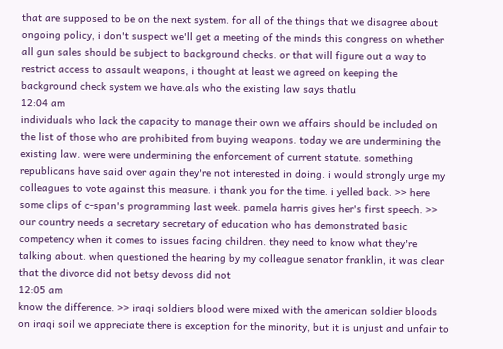that are supposed to be on the next system. for all of the things that we disagree about ongoing policy, i don't suspect we'll get a meeting of the minds this congress on whether all gun sales should be subject to background checks. or that will figure out a way to restrict access to assault weapons, i thought at least we agreed on keeping the background check system we have.als who the existing law says thatlu
12:04 am
individuals who lack the capacity to manage their own we affairs should be included on the list of those who are prohibited from buying weapons. today we are undermining the existing law. were were undermining the enforcement of current statute. something republicans have said over again they're not interested in doing. i would strongly urge my colleagues to vote against this measure. i thank you for the time. i yelled back. >> here some clips of c-span's programming last week. pamela harris gives her's first speech. >> our country needs a secretary secretary of education who has demonstrated basic competency when it comes to issues facing children. they need to know what they're talking about. when questioned the hearing by my colleague senator franklin, it was clear that the divorce did not betsy devoss did not
12:05 am
know the difference. >> iraqi soldiers blood were mixed with the american soldier bloods on iraqi soil we appreciate there is exception for the minority, but it is unjust and unfair to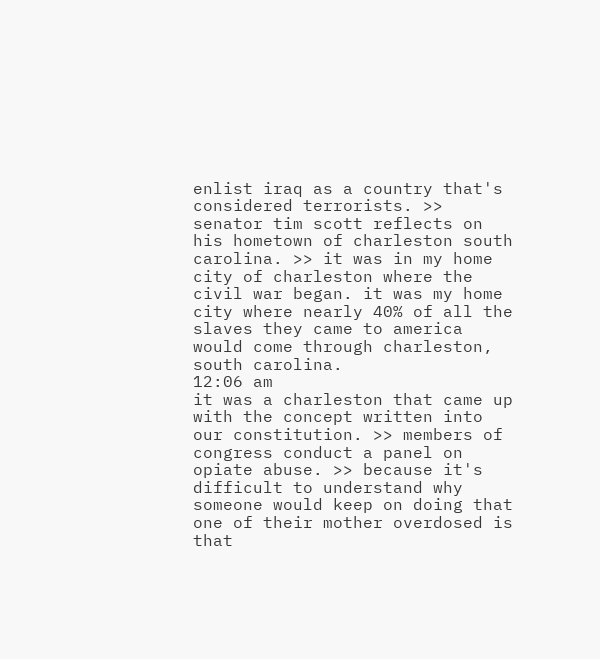enlist iraq as a country that's considered terrorists. >> senator tim scott reflects on his hometown of charleston south carolina. >> it was in my home city of charleston where the civil war began. it was my home city where nearly 40% of all the slaves they came to america would come through charleston, south carolina.
12:06 am
it was a charleston that came up with the concept written into our constitution. >> members of congress conduct a panel on opiate abuse. >> because it's difficult to understand why someone would keep on doing that one of their mother overdosed is that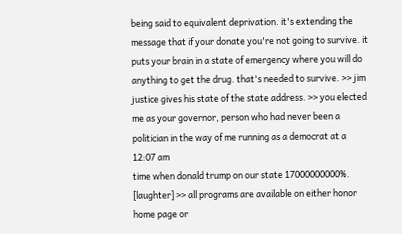being said to equivalent deprivation. it's extending the message that if your donate you're not going to survive. it puts your brain in a state of emergency where you will do anything to get the drug. that's needed to survive. >> jim justice gives his state of the state address. >> you elected me as your governor, person who had never been a politician in the way of me running as a democrat at a
12:07 am
time when donald trump on our state 17000000000%. [laughter] >> all programs are available on either honor home page or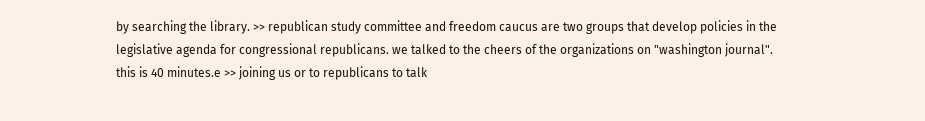by searching the library. >> republican study committee and freedom caucus are two groups that develop policies in the legislative agenda for congressional republicans. we talked to the cheers of the organizations on "washington journal". this is 40 minutes.e >> joining us or to republicans to talk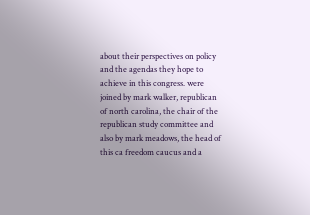about their perspectives on policy and the agendas they hope to achieve in this congress. were joined by mark walker, republican of north carolina, the chair of the republican study committee and also by mark meadows, the head of this ca freedom caucus and a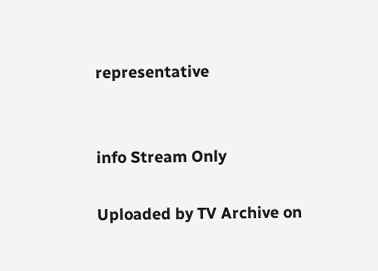representative


info Stream Only

Uploaded by TV Archive on